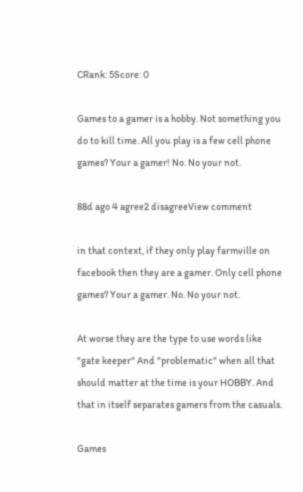CRank: 5Score: 0

Games to a gamer is a hobby. Not something you do to kill time. All you play is a few cell phone games? Your a gamer! No. No your not.

88d ago 4 agree2 disagreeView comment

in that context, if they only play farmville on facebook then they are a gamer. Only cell phone games? Your a gamer. No. No your not.

At worse they are the type to use words like "gate keeper" And "problematic" when all that should matter at the time is your HOBBY. And that in itself separates gamers from the casuals.

Games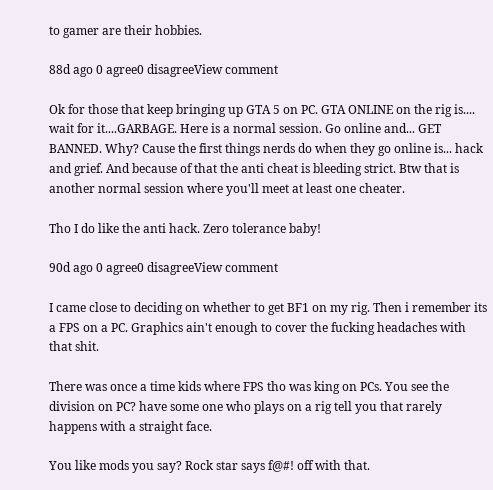to gamer are their hobbies.

88d ago 0 agree0 disagreeView comment

Ok for those that keep bringing up GTA 5 on PC. GTA ONLINE on the rig is.... wait for it....GARBAGE. Here is a normal session. Go online and... GET BANNED. Why? Cause the first things nerds do when they go online is... hack and grief. And because of that the anti cheat is bleeding strict. Btw that is another normal session where you'll meet at least one cheater.

Tho I do like the anti hack. Zero tolerance baby!

90d ago 0 agree0 disagreeView comment

I came close to deciding on whether to get BF1 on my rig. Then i remember its a FPS on a PC. Graphics ain't enough to cover the fucking headaches with that shit.

There was once a time kids where FPS tho was king on PCs. You see the division on PC? have some one who plays on a rig tell you that rarely happens with a straight face.

You like mods you say? Rock star says f@#! off with that.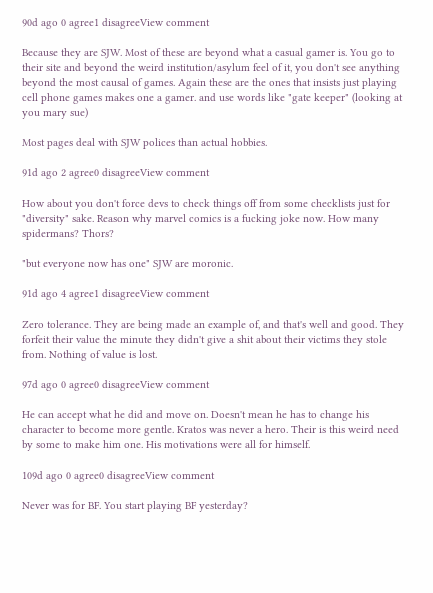90d ago 0 agree1 disagreeView comment

Because they are SJW. Most of these are beyond what a casual gamer is. You go to their site and beyond the weird institution/asylum feel of it, you don't see anything beyond the most causal of games. Again these are the ones that insists just playing cell phone games makes one a gamer. and use words like "gate keeper" (looking at you mary sue)

Most pages deal with SJW polices than actual hobbies.

91d ago 2 agree0 disagreeView comment

How about you don't force devs to check things off from some checklists just for "diversity" sake. Reason why marvel comics is a fucking joke now. How many spidermans? Thors?

"but everyone now has one" SJW are moronic.

91d ago 4 agree1 disagreeView comment

Zero tolerance. They are being made an example of, and that's well and good. They forfeit their value the minute they didn't give a shit about their victims they stole from. Nothing of value is lost.

97d ago 0 agree0 disagreeView comment

He can accept what he did and move on. Doesn't mean he has to change his character to become more gentle. Kratos was never a hero. Their is this weird need by some to make him one. His motivations were all for himself.

109d ago 0 agree0 disagreeView comment

Never was for BF. You start playing BF yesterday?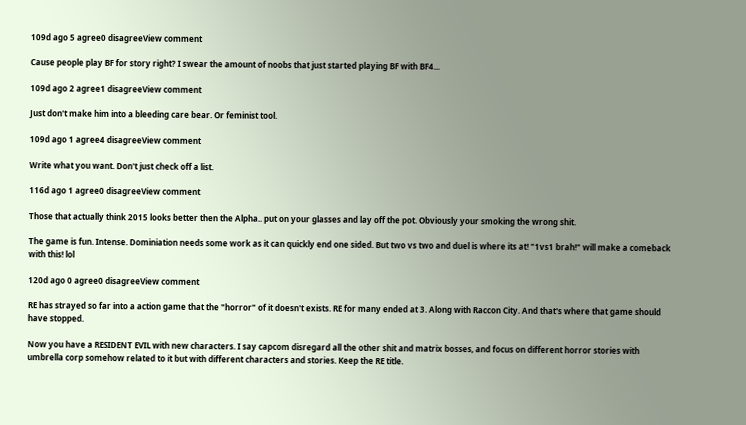109d ago 5 agree0 disagreeView comment

Cause people play BF for story right? I swear the amount of noobs that just started playing BF with BF4...

109d ago 2 agree1 disagreeView comment

Just don't make him into a bleeding care bear. Or feminist tool.

109d ago 1 agree4 disagreeView comment

Write what you want. Don't just check off a list.

116d ago 1 agree0 disagreeView comment

Those that actually think 2015 looks better then the Alpha.. put on your glasses and lay off the pot. Obviously your smoking the wrong shit.

The game is fun. Intense. Dominiation needs some work as it can quickly end one sided. But two vs two and duel is where its at! "1vs1 brah!" will make a comeback with this! lol

120d ago 0 agree0 disagreeView comment

RE has strayed so far into a action game that the "horror" of it doesn't exists. RE for many ended at 3. Along with Raccon City. And that's where that game should have stopped.

Now you have a RESIDENT EVIL with new characters. I say capcom disregard all the other shit and matrix bosses, and focus on different horror stories with umbrella corp somehow related to it but with different characters and stories. Keep the RE title.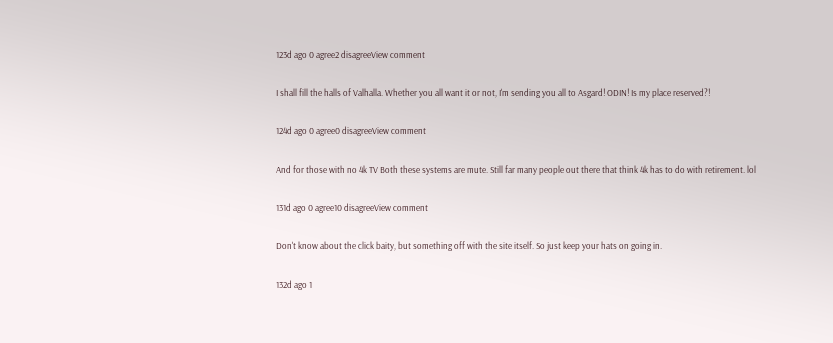123d ago 0 agree2 disagreeView comment

I shall fill the halls of Valhalla. Whether you all want it or not, I'm sending you all to Asgard! ODIN! Is my place reserved?!

124d ago 0 agree0 disagreeView comment

And for those with no 4k TV Both these systems are mute. Still far many people out there that think 4k has to do with retirement. lol

131d ago 0 agree10 disagreeView comment

Don't know about the click baity, but something off with the site itself. So just keep your hats on going in.

132d ago 1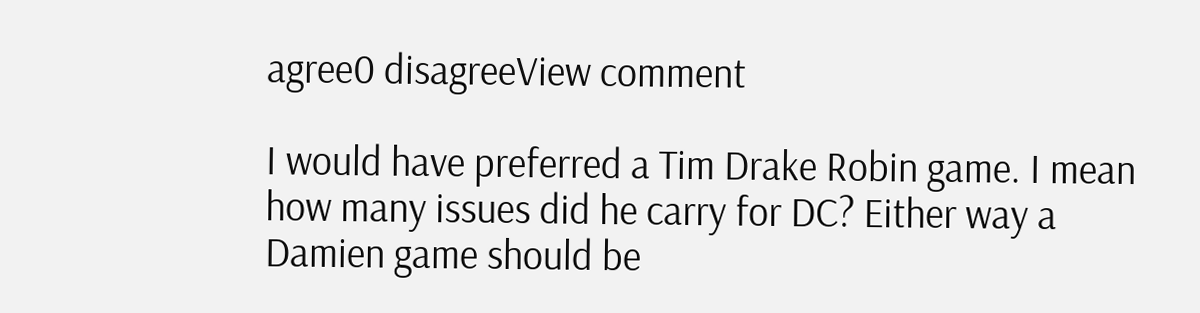agree0 disagreeView comment

I would have preferred a Tim Drake Robin game. I mean how many issues did he carry for DC? Either way a Damien game should be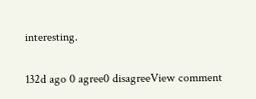interesting.

132d ago 0 agree0 disagreeView comment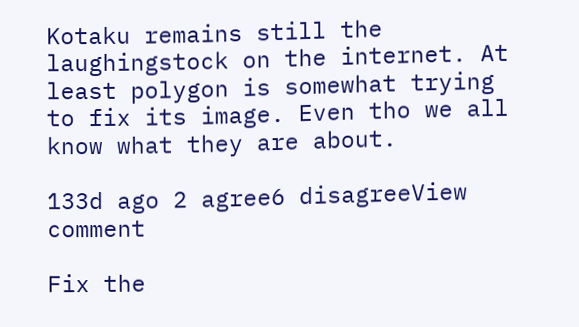Kotaku remains still the laughingstock on the internet. At least polygon is somewhat trying to fix its image. Even tho we all know what they are about.

133d ago 2 agree6 disagreeView comment

Fix the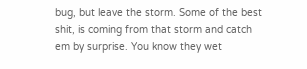bug, but leave the storm. Some of the best shit, is coming from that storm and catch em by surprise. You know they wet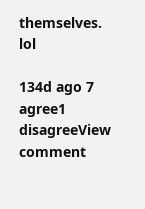themselves. lol

134d ago 7 agree1 disagreeView comment